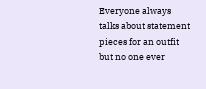Everyone always talks about statement pieces for an outfit but no one ever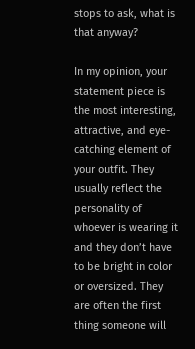stops to ask, what is that anyway?

In my opinion, your statement piece is the most interesting, attractive, and eye-catching element of your outfit. They usually reflect the personality of whoever is wearing it and they don’t have to be bright in color or oversized. They are often the first thing someone will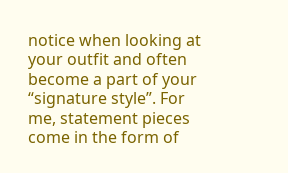notice when looking at your outfit and often become a part of your “signature style”. For me, statement pieces come in the form of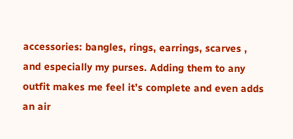accessories: bangles, rings, earrings, scarves , and especially my purses. Adding them to any outfit makes me feel it’s complete and even adds an air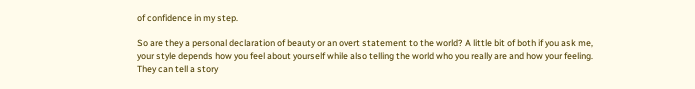of confidence in my step.

So are they a personal declaration of beauty or an overt statement to the world? A little bit of both if you ask me, your style depends how you feel about yourself while also telling the world who you really are and how your feeling. They can tell a story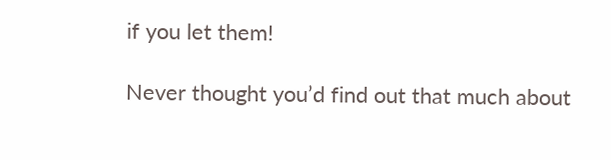if you let them!

Never thought you’d find out that much about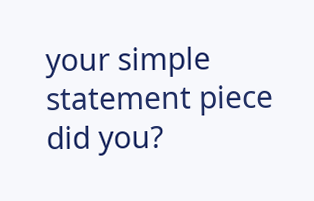your simple statement piece did you?